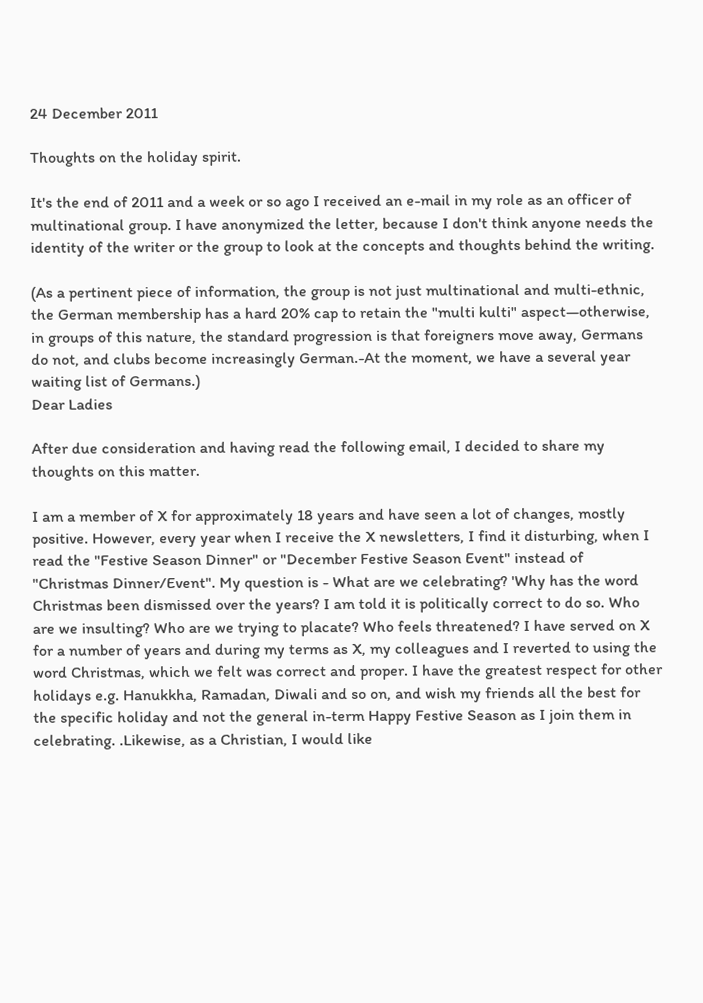24 December 2011

Thoughts on the holiday spirit.

It's the end of 2011 and a week or so ago I received an e-mail in my role as an officer of multinational group. I have anonymized the letter, because I don't think anyone needs the identity of the writer or the group to look at the concepts and thoughts behind the writing.

(As a pertinent piece of information, the group is not just multinational and multi-ethnic, the German membership has a hard 20% cap to retain the "multi kulti" aspect—otherwise, in groups of this nature, the standard progression is that foreigners move away, Germans do not, and clubs become increasingly German.-At the moment, we have a several year waiting list of Germans.)
Dear Ladies

After due consideration and having read the following email, I decided to share my thoughts on this matter.

I am a member of X for approximately 18 years and have seen a lot of changes, mostly positive. However, every year when I receive the X newsletters, I find it disturbing, when I read the "Festive Season Dinner" or "December Festive Season Event" instead of "Christmas Dinner/Event". My question is - What are we celebrating? 'Why has the word Christmas been dismissed over the years? I am told it is politically correct to do so. Who are we insulting? Who are we trying to placate? Who feels threatened? I have served on X for a number of years and during my terms as X, my colleagues and I reverted to using the word Christmas, which we felt was correct and proper. I have the greatest respect for other holidays e.g. Hanukkha, Ramadan, Diwali and so on, and wish my friends all the best for the specific holiday and not the general in-term Happy Festive Season as I join them in celebrating. .Likewise, as a Christian, I would like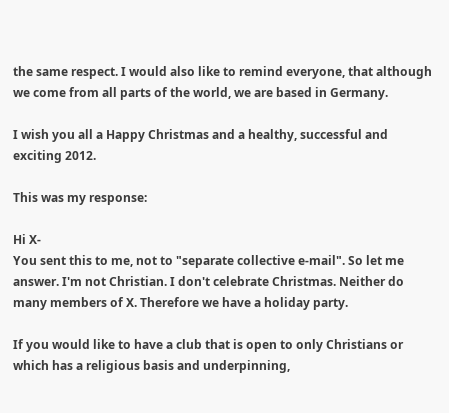the same respect. I would also like to remind everyone, that although we come from all parts of the world, we are based in Germany.

I wish you all a Happy Christmas and a healthy, successful and exciting 2012.

This was my response:

Hi X-
You sent this to me, not to "separate collective e-mail". So let me answer. I'm not Christian. I don't celebrate Christmas. Neither do many members of X. Therefore we have a holiday party.

If you would like to have a club that is open to only Christians or which has a religious basis and underpinning,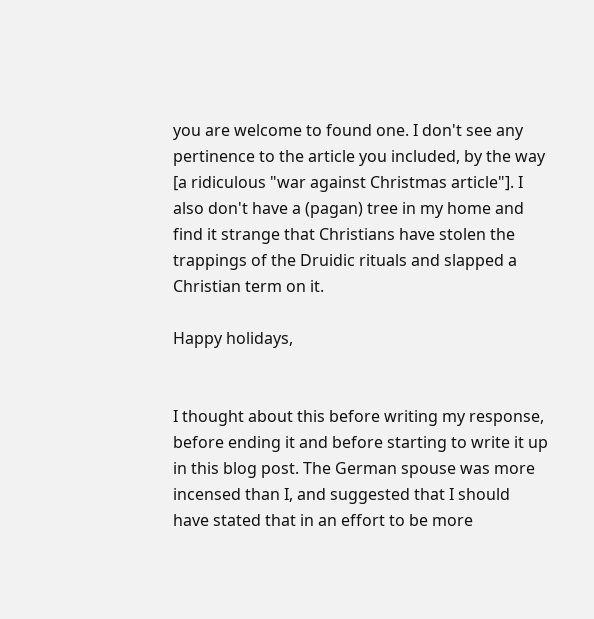you are welcome to found one. I don't see any pertinence to the article you included, by the way [a ridiculous "war against Christmas article"]. I also don't have a (pagan) tree in my home and find it strange that Christians have stolen the trappings of the Druidic rituals and slapped a Christian term on it.

Happy holidays,


I thought about this before writing my response, before ending it and before starting to write it up in this blog post. The German spouse was more incensed than I, and suggested that I should have stated that in an effort to be more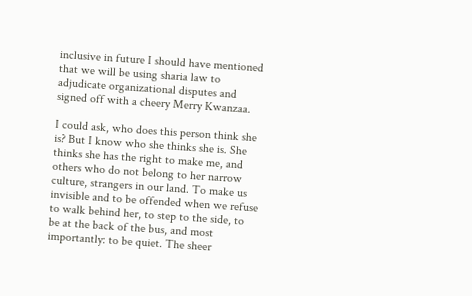inclusive in future I should have mentioned that we will be using sharia law to adjudicate organizational disputes and signed off with a cheery Merry Kwanzaa.

I could ask, who does this person think she is? But I know who she thinks she is. She thinks she has the right to make me, and others who do not belong to her narrow culture, strangers in our land. To make us invisible and to be offended when we refuse to walk behind her, to step to the side, to be at the back of the bus, and most importantly: to be quiet. The sheer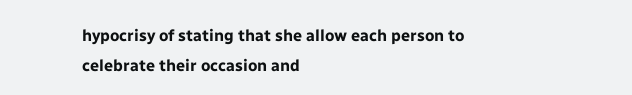hypocrisy of stating that she allow each person to celebrate their occasion and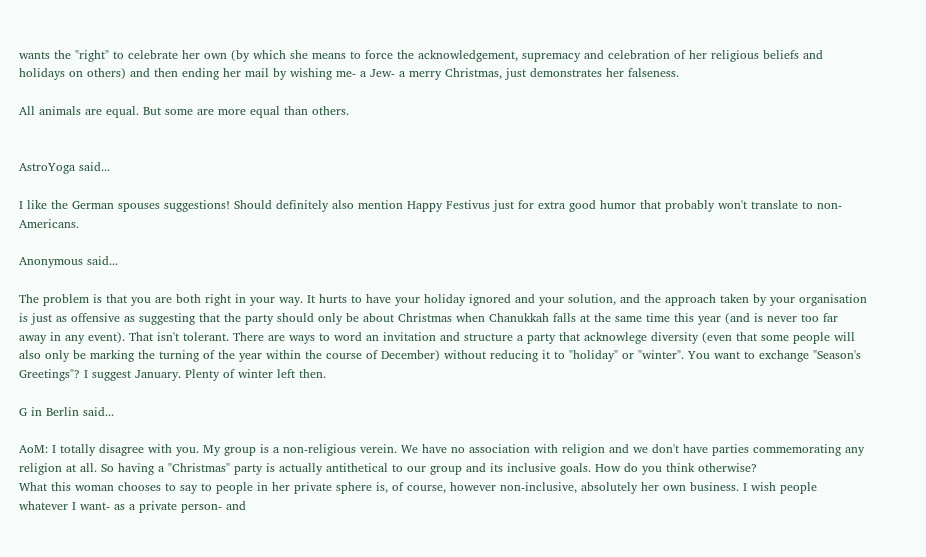wants the "right" to celebrate her own (by which she means to force the acknowledgement, supremacy and celebration of her religious beliefs and holidays on others) and then ending her mail by wishing me- a Jew- a merry Christmas, just demonstrates her falseness.

All animals are equal. But some are more equal than others.


AstroYoga said...

I like the German spouses suggestions! Should definitely also mention Happy Festivus just for extra good humor that probably won't translate to non-Americans.

Anonymous said...

The problem is that you are both right in your way. It hurts to have your holiday ignored and your solution, and the approach taken by your organisation is just as offensive as suggesting that the party should only be about Christmas when Chanukkah falls at the same time this year (and is never too far away in any event). That isn't tolerant. There are ways to word an invitation and structure a party that acknowlege diversity (even that some people will also only be marking the turning of the year within the course of December) without reducing it to "holiday" or "winter". You want to exchange "Season's Greetings"? I suggest January. Plenty of winter left then.

G in Berlin said...

AoM: I totally disagree with you. My group is a non-religious verein. We have no association with religion and we don't have parties commemorating any religion at all. So having a "Christmas" party is actually antithetical to our group and its inclusive goals. How do you think otherwise?
What this woman chooses to say to people in her private sphere is, of course, however non-inclusive, absolutely her own business. I wish people whatever I want- as a private person- and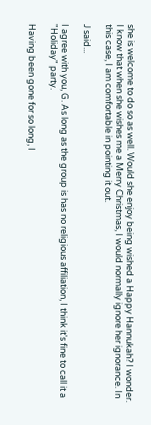she is welcome to do so as well. Would she enjoy being wished a Happy Hannukah? I wonder.
I know that when she wishes me a Merry Christmas, I would normally ignore her ignorance. In this case, I am comfortable in pointing it out.

J said...

I agree with you, G. As long as the group is has no religious affiliation, I think it's fine to call it a "Holiday" party.

Having been gone for so long, I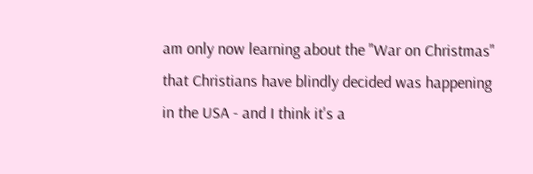am only now learning about the "War on Christmas" that Christians have blindly decided was happening in the USA - and I think it's a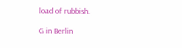load of rubbish.

G in Berlin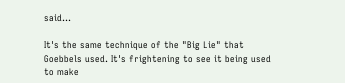said...

It's the same technique of the "Big Lie" that Goebbels used. It's frightening to see it being used to make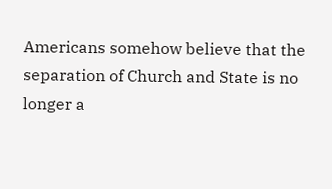Americans somehow believe that the separation of Church and State is no longer a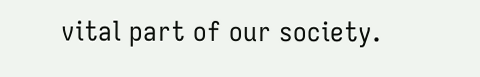vital part of our society.